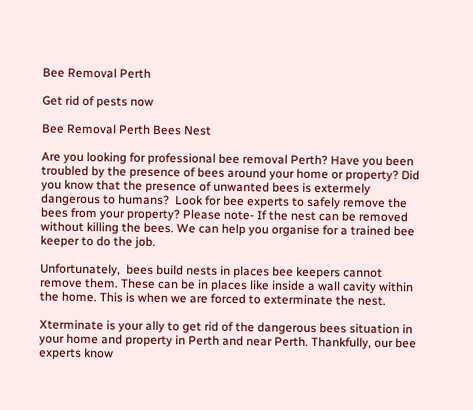Bee Removal Perth

Get rid of pests now

Bee Removal Perth Bees Nest

Are you looking for professional bee removal Perth? Have you been troubled by the presence of bees around your home or property? Did you know that the presence of unwanted bees is extermely dangerous to humans?  Look for bee experts to safely remove the bees from your property? Please note- If the nest can be removed without killing the bees. We can help you organise for a trained bee keeper to do the job.

Unfortunately,  bees build nests in places bee keepers cannot remove them. These can be in places like inside a wall cavity within the home. This is when we are forced to exterminate the nest.

Xterminate is your ally to get rid of the dangerous bees situation in your home and property in Perth and near Perth. Thankfully, our bee experts know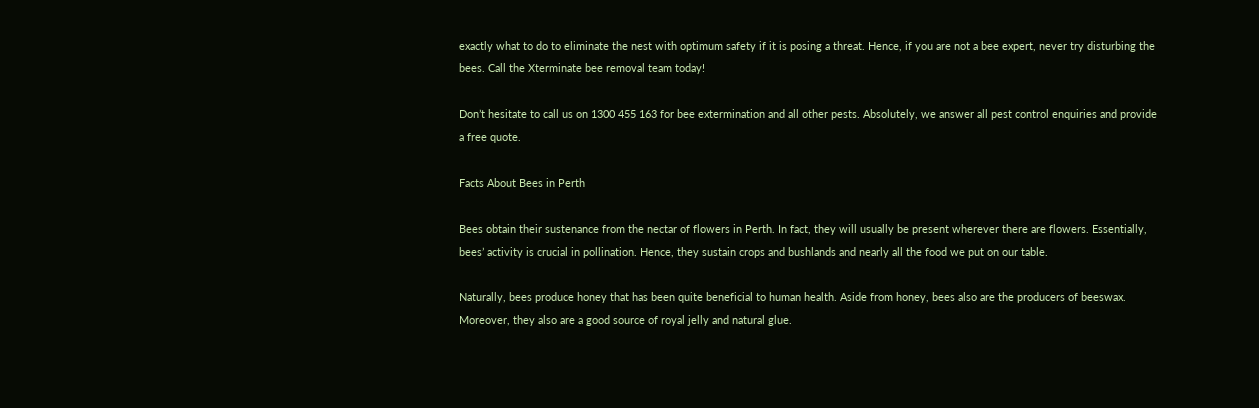exactly what to do to eliminate the nest with optimum safety if it is posing a threat. Hence, if you are not a bee expert, never try disturbing the bees. Call the Xterminate bee removal team today!

Don’t hesitate to call us on 1300 455 163 for bee extermination and all other pests. Absolutely, we answer all pest control enquiries and provide a free quote.

Facts About Bees in Perth

Bees obtain their sustenance from the nectar of flowers in Perth. In fact, they will usually be present wherever there are flowers. Essentially, bees’ activity is crucial in pollination. Hence, they sustain crops and bushlands and nearly all the food we put on our table.

Naturally, bees produce honey that has been quite beneficial to human health. Aside from honey, bees also are the producers of beeswax. Moreover, they also are a good source of royal jelly and natural glue.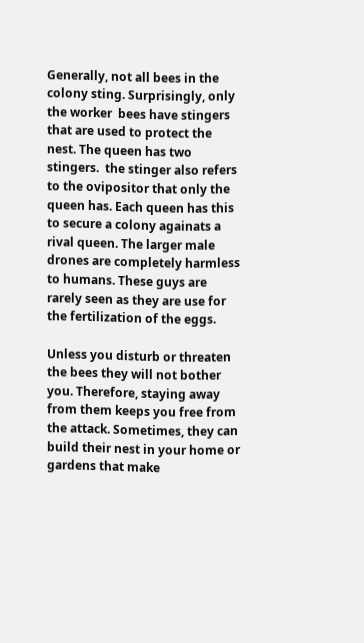Generally, not all bees in the colony sting. Surprisingly, only the worker  bees have stingers that are used to protect the nest. The queen has two stingers.  the stinger also refers to the ovipositor that only the queen has. Each queen has this to secure a colony againats a rival queen. The larger male drones are completely harmless to humans. These guys are rarely seen as they are use for the fertilization of the eggs.

Unless you disturb or threaten the bees they will not bother you. Therefore, staying away from them keeps you free from the attack. Sometimes, they can build their nest in your home or gardens that make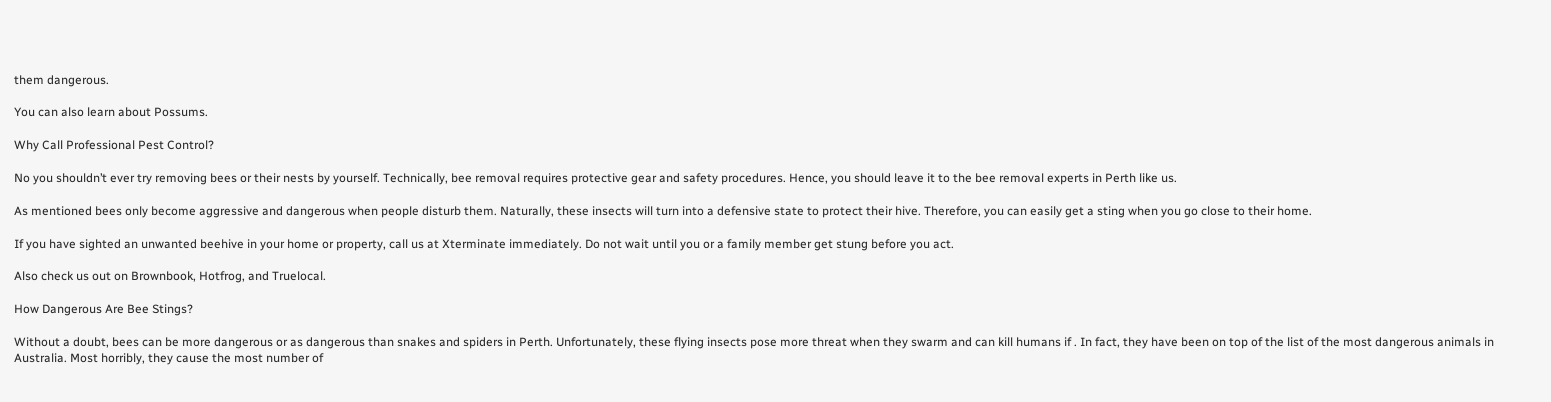them dangerous.

You can also learn about Possums.

Why Call Professional Pest Control?

No you shouldn’t ever try removing bees or their nests by yourself. Technically, bee removal requires protective gear and safety procedures. Hence, you should leave it to the bee removal experts in Perth like us.

As mentioned bees only become aggressive and dangerous when people disturb them. Naturally, these insects will turn into a defensive state to protect their hive. Therefore, you can easily get a sting when you go close to their home.

If you have sighted an unwanted beehive in your home or property, call us at Xterminate immediately. Do not wait until you or a family member get stung before you act.

Also check us out on Brownbook, Hotfrog, and Truelocal.

How Dangerous Are Bee Stings?

Without a doubt, bees can be more dangerous or as dangerous than snakes and spiders in Perth. Unfortunately, these flying insects pose more threat when they swarm and can kill humans if . In fact, they have been on top of the list of the most dangerous animals in Australia. Most horribly, they cause the most number of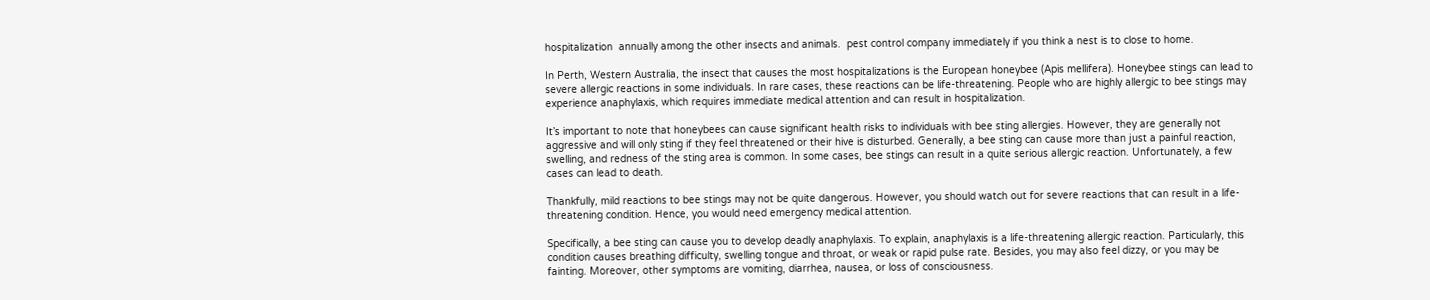hospitalization  annually among the other insects and animals.  pest control company immediately if you think a nest is to close to home.

In Perth, Western Australia, the insect that causes the most hospitalizations is the European honeybee (Apis mellifera). Honeybee stings can lead to severe allergic reactions in some individuals. In rare cases, these reactions can be life-threatening. People who are highly allergic to bee stings may experience anaphylaxis, which requires immediate medical attention and can result in hospitalization.

It’s important to note that honeybees can cause significant health risks to individuals with bee sting allergies. However, they are generally not aggressive and will only sting if they feel threatened or their hive is disturbed. Generally, a bee sting can cause more than just a painful reaction, swelling, and redness of the sting area is common. In some cases, bee stings can result in a quite serious allergic reaction. Unfortunately, a few cases can lead to death.

Thankfully, mild reactions to bee stings may not be quite dangerous. However, you should watch out for severe reactions that can result in a life-threatening condition. Hence, you would need emergency medical attention.

Specifically, a bee sting can cause you to develop deadly anaphylaxis. To explain, anaphylaxis is a life-threatening allergic reaction. Particularly, this condition causes breathing difficulty, swelling tongue and throat, or weak or rapid pulse rate. Besides, you may also feel dizzy, or you may be fainting. Moreover, other symptoms are vomiting, diarrhea, nausea, or loss of consciousness.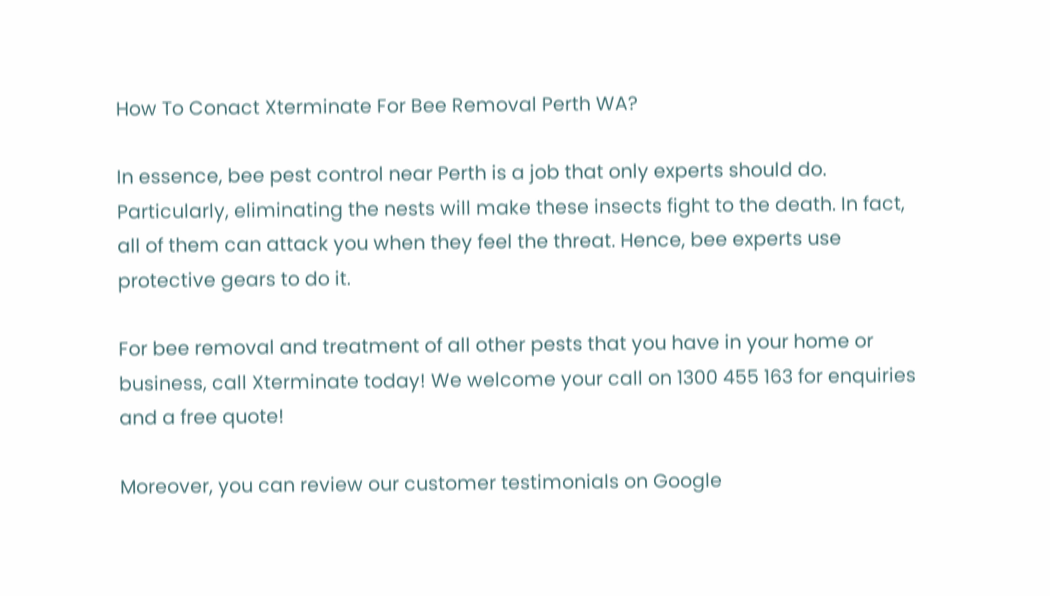How To Conact Xterminate For Bee Removal Perth WA?

In essence, bee pest control near Perth is a job that only experts should do. Particularly, eliminating the nests will make these insects fight to the death. In fact, all of them can attack you when they feel the threat. Hence, bee experts use protective gears to do it.

For bee removal and treatment of all other pests that you have in your home or business, call Xterminate today! We welcome your call on 1300 455 163 for enquiries and a free quote!

Moreover, you can review our customer testimonials on Google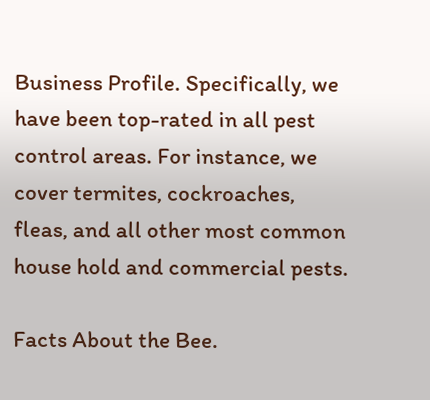Business Profile. Specifically, we have been top-rated in all pest control areas. For instance, we cover termites, cockroaches, fleas, and all other most common house hold and commercial pests.

Facts About the Bee.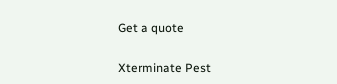Get a quote

Xterminate Pest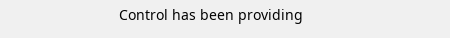Control has been providing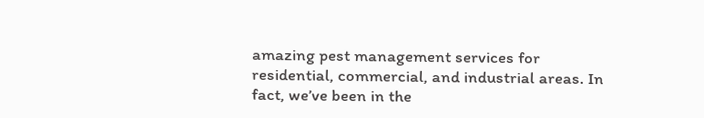amazing pest management services for residential, commercial, and industrial areas. In fact, we’ve been in the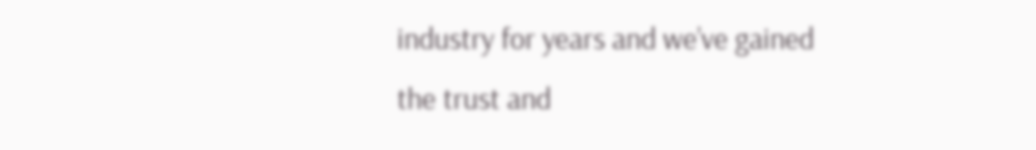industry for years and we’ve gained the trust and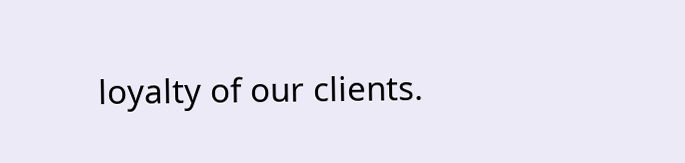loyalty of our clients.